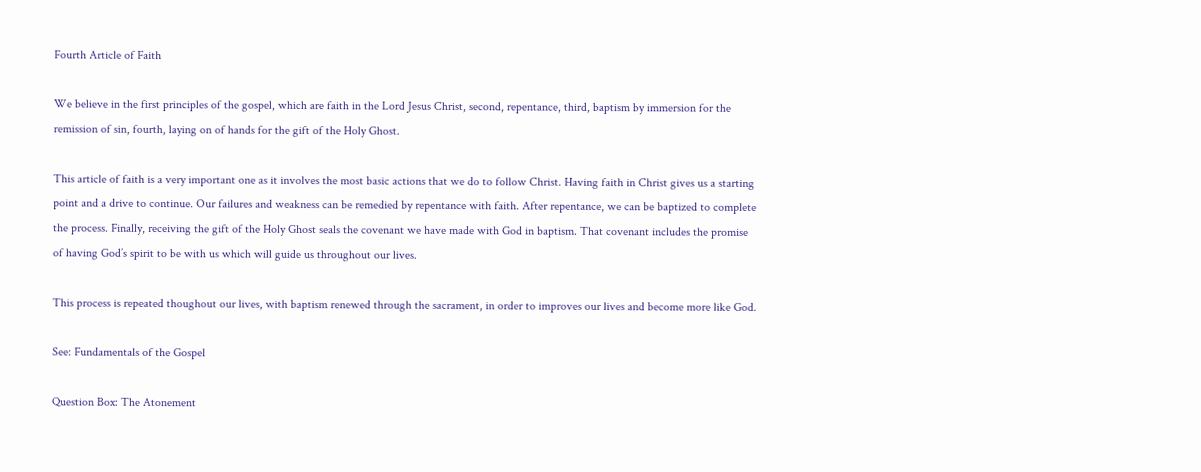Fourth Article of Faith

We believe in the first principles of the gospel, which are faith in the Lord Jesus Christ, second, repentance, third, baptism by immersion for the remission of sin, fourth, laying on of hands for the gift of the Holy Ghost.

This article of faith is a very important one as it involves the most basic actions that we do to follow Christ. Having faith in Christ gives us a starting point and a drive to continue. Our failures and weakness can be remedied by repentance with faith. After repentance, we can be baptized to complete the process. Finally, receiving the gift of the Holy Ghost seals the covenant we have made with God in baptism. That covenant includes the promise of having God’s spirit to be with us which will guide us throughout our lives.

This process is repeated thoughout our lives, with baptism renewed through the sacrament, in order to improves our lives and become more like God.

See: Fundamentals of the Gospel

Question Box: The Atonement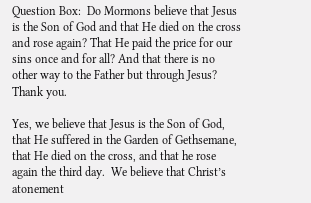Question Box:  Do Mormons believe that Jesus is the Son of God and that He died on the cross and rose again? That He paid the price for our sins once and for all? And that there is no other way to the Father but through Jesus? Thank you.

Yes, we believe that Jesus is the Son of God, that He suffered in the Garden of Gethsemane, that He died on the cross, and that he rose again the third day.  We believe that Christ’s atonement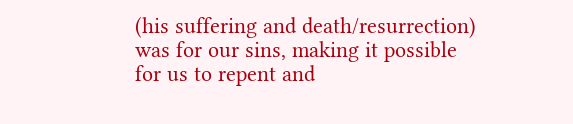(his suffering and death/resurrection) was for our sins, making it possible for us to repent and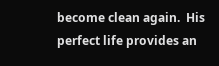become clean again.  His perfect life provides an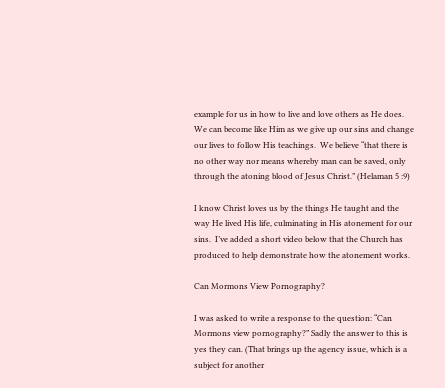example for us in how to live and love others as He does.  We can become like Him as we give up our sins and change our lives to follow His teachings.  We believe “that there is no other way nor means whereby man can be saved, only through the atoning blood of Jesus Christ.” (Helaman 5 :9)

I know Christ loves us by the things He taught and the way He lived His life, culminating in His atonement for our sins.  I’ve added a short video below that the Church has produced to help demonstrate how the atonement works.

Can Mormons View Pornography?

I was asked to write a response to the question: “Can Mormons view pornography?” Sadly the answer to this is yes they can. (That brings up the agency issue, which is a subject for another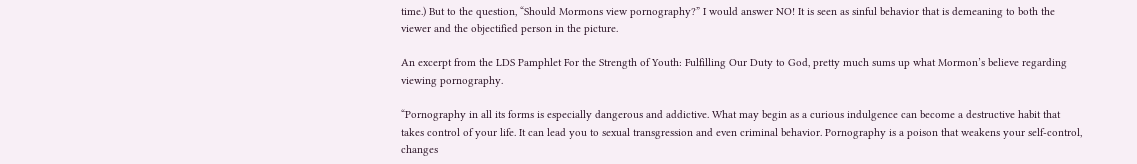time.) But to the question, “Should Mormons view pornography?” I would answer NO! It is seen as sinful behavior that is demeaning to both the viewer and the objectified person in the picture.

An excerpt from the LDS Pamphlet For the Strength of Youth: Fulfilling Our Duty to God, pretty much sums up what Mormon’s believe regarding viewing pornography.

“Pornography in all its forms is especially dangerous and addictive. What may begin as a curious indulgence can become a destructive habit that takes control of your life. It can lead you to sexual transgression and even criminal behavior. Pornography is a poison that weakens your self-control, changes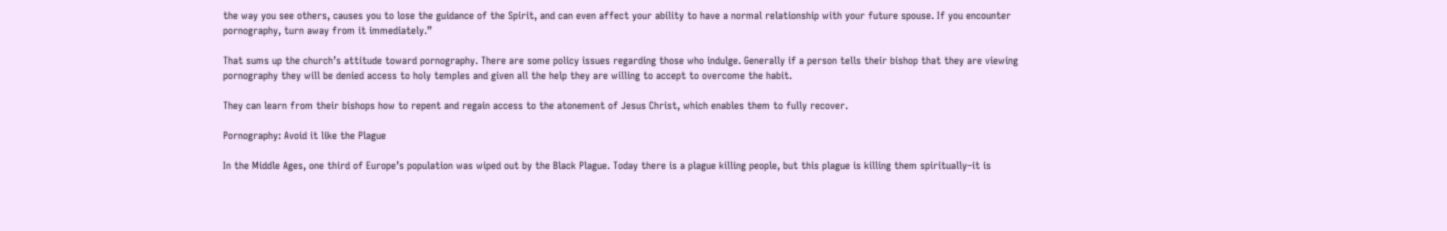the way you see others, causes you to lose the guidance of the Spirit, and can even affect your ability to have a normal relationship with your future spouse. If you encounter pornography, turn away from it immediately.”

That sums up the church’s attitude toward pornography. There are some policy issues regarding those who indulge. Generally if a person tells their bishop that they are viewing pornography they will be denied access to holy temples and given all the help they are willing to accept to overcome the habit.

They can learn from their bishops how to repent and regain access to the atonement of Jesus Christ, which enables them to fully recover.

Pornography: Avoid it like the Plague

In the Middle Ages, one third of Europe’s population was wiped out by the Black Plague. Today there is a plague killing people, but this plague is killing them spiritually–it is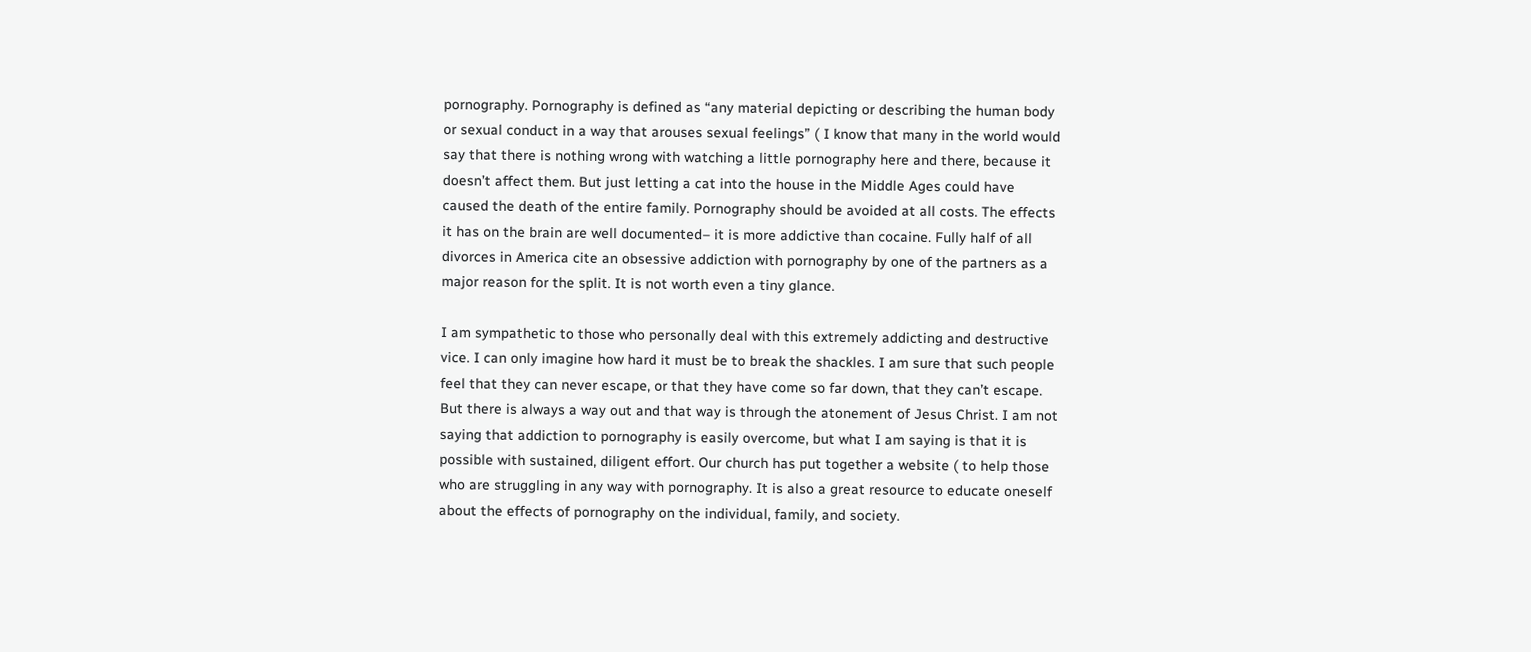pornography. Pornography is defined as “any material depicting or describing the human body or sexual conduct in a way that arouses sexual feelings” ( I know that many in the world would say that there is nothing wrong with watching a little pornography here and there, because it doesn’t affect them. But just letting a cat into the house in the Middle Ages could have caused the death of the entire family. Pornography should be avoided at all costs. The effects it has on the brain are well documented– it is more addictive than cocaine. Fully half of all divorces in America cite an obsessive addiction with pornography by one of the partners as a major reason for the split. It is not worth even a tiny glance.

I am sympathetic to those who personally deal with this extremely addicting and destructive vice. I can only imagine how hard it must be to break the shackles. I am sure that such people feel that they can never escape, or that they have come so far down, that they can’t escape. But there is always a way out and that way is through the atonement of Jesus Christ. I am not saying that addiction to pornography is easily overcome, but what I am saying is that it is possible with sustained, diligent effort. Our church has put together a website ( to help those who are struggling in any way with pornography. It is also a great resource to educate oneself about the effects of pornography on the individual, family, and society.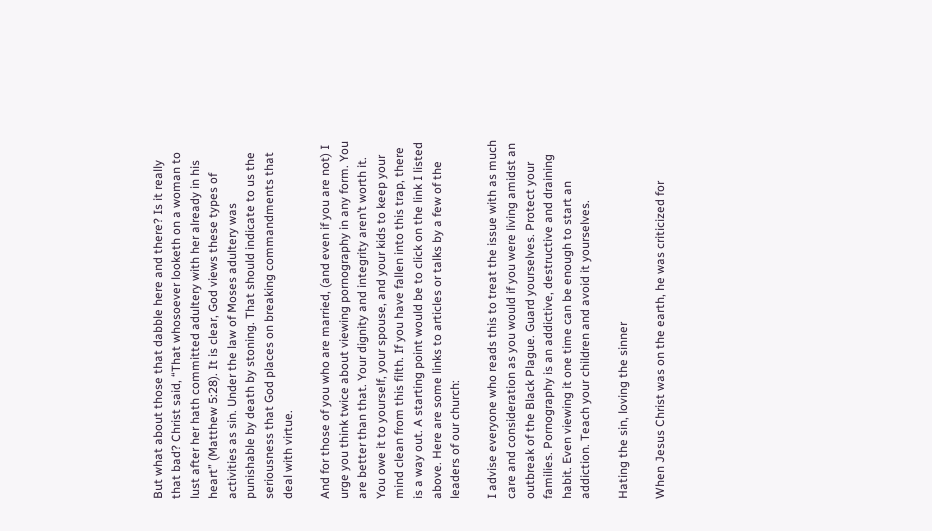But what about those that dabble here and there? Is it really that bad? Christ said, “That whosoever looketh on a woman to lust after her hath committed adultery with her already in his heart” (Matthew 5:28). It is clear, God views these types of activities as sin. Under the law of Moses adultery was punishable by death by stoning. That should indicate to us the seriousness that God places on breaking commandments that deal with virtue.

And for those of you who are married, (and even if you are not) I urge you think twice about viewing pornography in any form. You are better than that. Your dignity and integrity aren’t worth it. You owe it to yourself, your spouse, and your kids to keep your mind clean from this filth. If you have fallen into this trap, there is a way out. A starting point would be to click on the link I listed above. Here are some links to articles or talks by a few of the leaders of our church:

I advise everyone who reads this to treat the issue with as much care and consideration as you would if you were living amidst an outbreak of the Black Plague. Guard yourselves. Protect your families. Pornography is an addictive, destructive and draining habit. Even viewing it one time can be enough to start an addiction. Teach your children and avoid it yourselves.

Hating the sin, loving the sinner

When Jesus Christ was on the earth, he was criticized for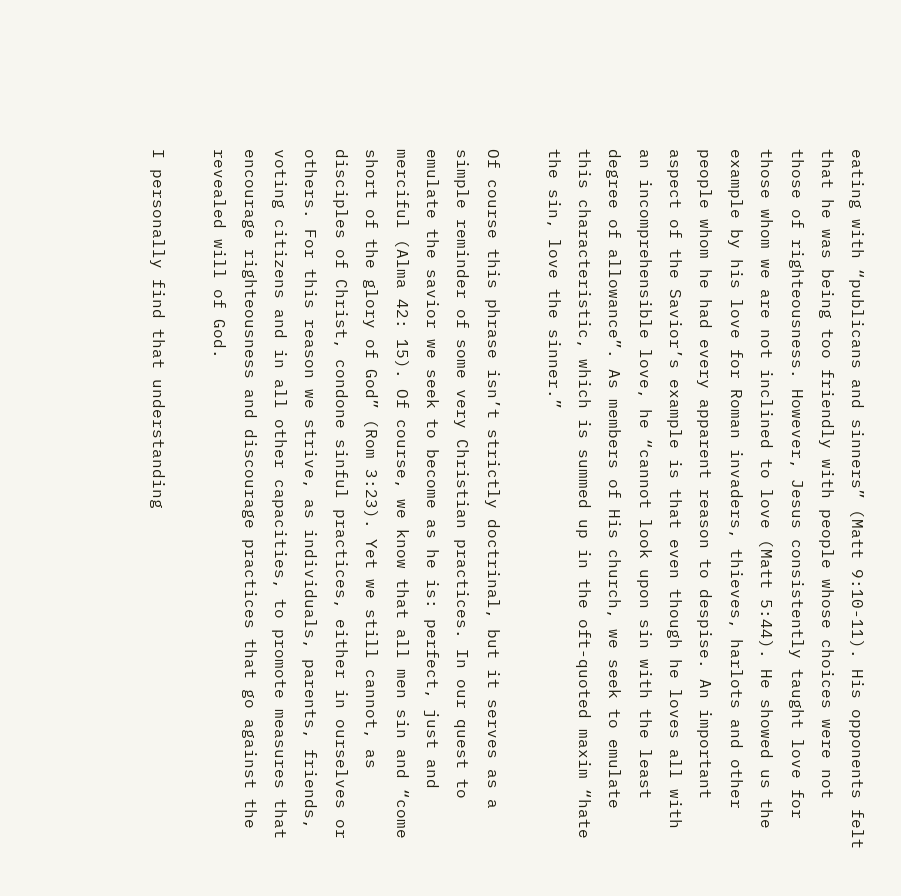eating with “publicans and sinners” (Matt 9:10-11). His opponents felt that he was being too friendly with people whose choices were not those of righteousness. However, Jesus consistently taught love for those whom we are not inclined to love (Matt 5:44). He showed us the example by his love for Roman invaders, thieves, harlots and other people whom he had every apparent reason to despise. An important aspect of the Savior’s example is that even though he loves all with an incomprehensible love, he “cannot look upon sin with the least degree of allowance”. As members of His church, we seek to emulate this characteristic, which is summed up in the oft-quoted maxim “hate the sin, love the sinner.”

Of course this phrase isn’t strictly doctrinal, but it serves as a simple reminder of some very Christian practices. In our quest to emulate the savior we seek to become as he is: perfect, just and merciful (Alma 42: 15). Of course, we know that all men sin and “come short of the glory of God” (Rom 3:23). Yet we still cannot, as disciples of Christ, condone sinful practices, either in ourselves or others. For this reason we strive, as individuals, parents, friends, voting citizens and in all other capacities, to promote measures that encourage righteousness and discourage practices that go against the revealed will of God.

I personally find that understanding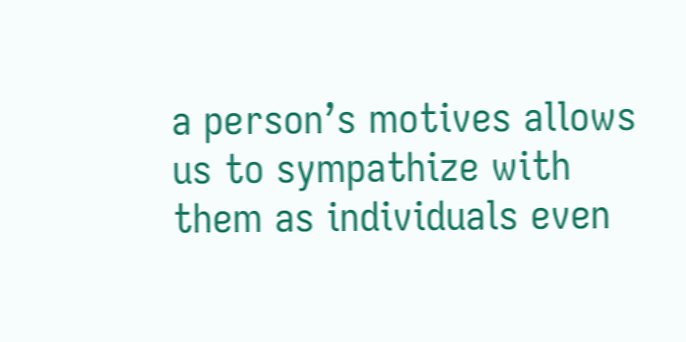a person’s motives allows us to sympathize with them as individuals even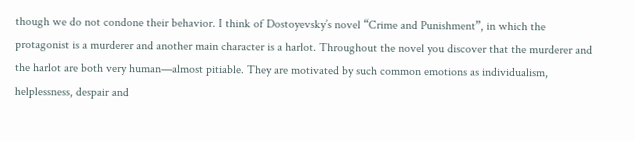though we do not condone their behavior. I think of Dostoyevsky’s novel “Crime and Punishment”, in which the protagonist is a murderer and another main character is a harlot. Throughout the novel you discover that the murderer and the harlot are both very human—almost pitiable. They are motivated by such common emotions as individualism, helplessness, despair and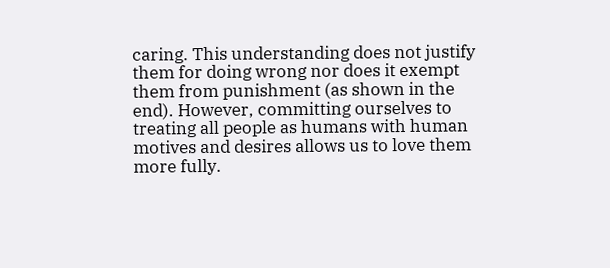caring. This understanding does not justify them for doing wrong nor does it exempt them from punishment (as shown in the end). However, committing ourselves to treating all people as humans with human motives and desires allows us to love them more fully.